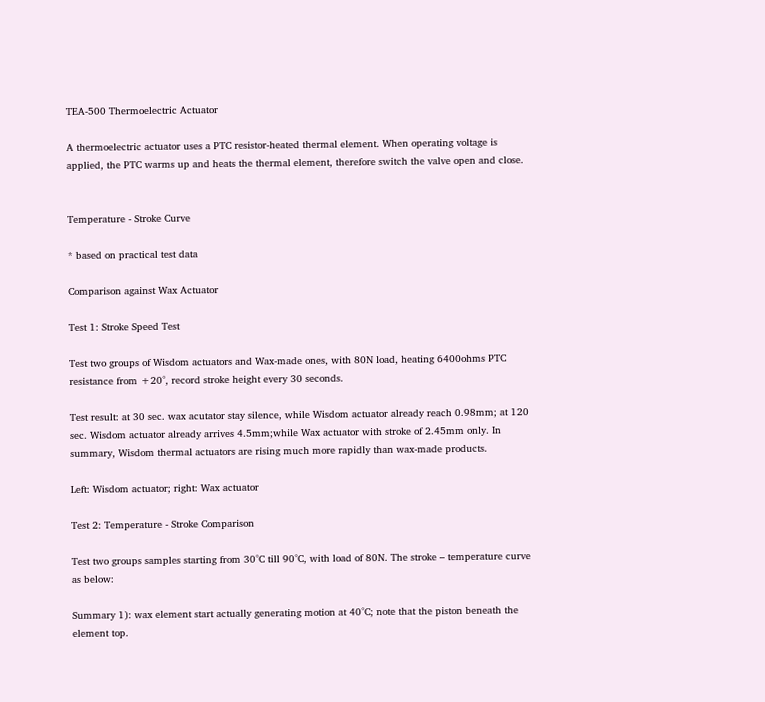TEA-500 Thermoelectric Actuator

A thermoelectric actuator uses a PTC resistor-heated thermal element. When operating voltage is applied, the PTC warms up and heats the thermal element, therefore switch the valve open and close.


Temperature - Stroke Curve

* based on practical test data

Comparison against Wax Actuator

Test 1: Stroke Speed Test

Test two groups of Wisdom actuators and Wax-made ones, with 80N load, heating 6400ohms PTC resistance from +20°, record stroke height every 30 seconds.

Test result: at 30 sec. wax acutator stay silence, while Wisdom actuator already reach 0.98mm; at 120 sec. Wisdom actuator already arrives 4.5mm;while Wax actuator with stroke of 2.45mm only. In summary, Wisdom thermal actuators are rising much more rapidly than wax-made products.

Left: Wisdom actuator; right: Wax actuator

Test 2: Temperature - Stroke Comparison

Test two groups samples starting from 30°C till 90°C, with load of 80N. The stroke – temperature curve as below:

Summary 1): wax element start actually generating motion at 40°C; note that the piston beneath the element top.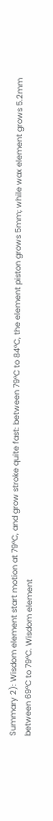Summary 2): Wisdom element start motion at 79°C, and grow stroke quite fast: between 79°C to 84°C, the element piston grows 5mm; while wax element grows 5.2mm between 69°C to 79°C. Wisdom element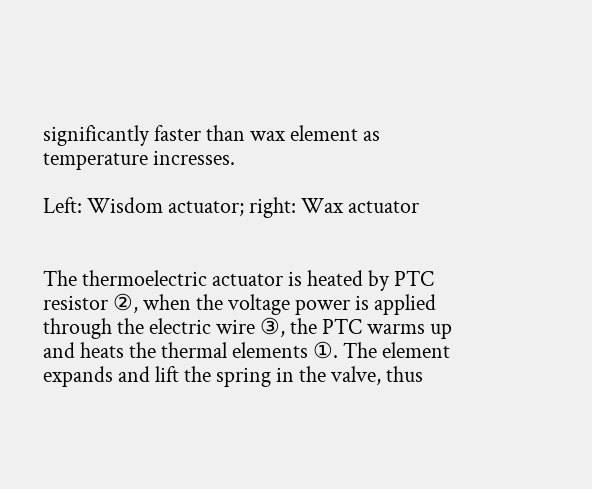significantly faster than wax element as temperature incresses.

Left: Wisdom actuator; right: Wax actuator


The thermoelectric actuator is heated by PTC resistor ②, when the voltage power is applied through the electric wire ③, the PTC warms up and heats the thermal elements ①. The element expands and lift the spring in the valve, thus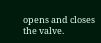opens and closes the valve.